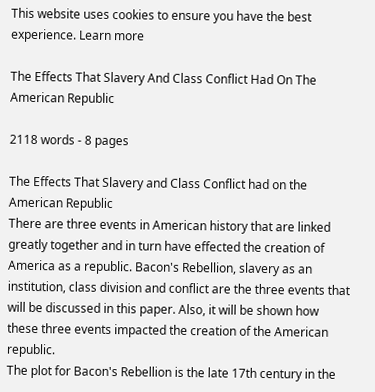This website uses cookies to ensure you have the best experience. Learn more

The Effects That Slavery And Class Conflict Had On The American Republic

2118 words - 8 pages

The Effects That Slavery and Class Conflict had on the American Republic
There are three events in American history that are linked greatly together and in turn have effected the creation of America as a republic. Bacon's Rebellion, slavery as an institution, class division and conflict are the three events that will be discussed in this paper. Also, it will be shown how these three events impacted the creation of the American republic.
The plot for Bacon's Rebellion is the late 17th century in the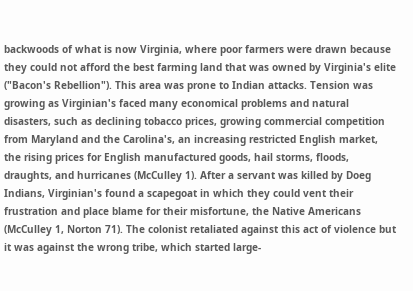backwoods of what is now Virginia, where poor farmers were drawn because they could not afford the best farming land that was owned by Virginia's elite ("Bacon's Rebellion"). This area was prone to Indian attacks. Tension was growing as Virginian's faced many economical problems and natural disasters, such as declining tobacco prices, growing commercial competition from Maryland and the Carolina's, an increasing restricted English market, the rising prices for English manufactured goods, hail storms, floods, draughts, and hurricanes (McCulley 1). After a servant was killed by Doeg Indians, Virginian's found a scapegoat in which they could vent their frustration and place blame for their misfortune, the Native Americans (McCulley 1, Norton 71). The colonist retaliated against this act of violence but it was against the wrong tribe, which started large-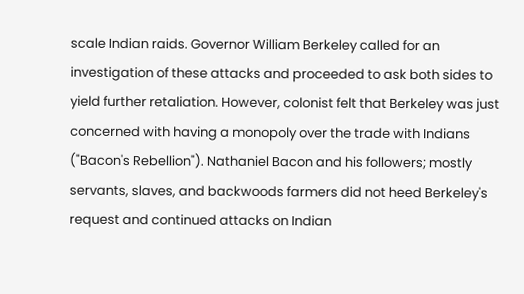scale Indian raids. Governor William Berkeley called for an investigation of these attacks and proceeded to ask both sides to yield further retaliation. However, colonist felt that Berkeley was just concerned with having a monopoly over the trade with Indians ("Bacon's Rebellion"). Nathaniel Bacon and his followers; mostly servants, slaves, and backwoods farmers did not heed Berkeley's request and continued attacks on Indian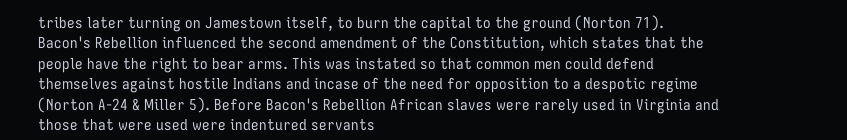tribes later turning on Jamestown itself, to burn the capital to the ground (Norton 71).
Bacon's Rebellion influenced the second amendment of the Constitution, which states that the people have the right to bear arms. This was instated so that common men could defend themselves against hostile Indians and incase of the need for opposition to a despotic regime (Norton A-24 & Miller 5). Before Bacon's Rebellion African slaves were rarely used in Virginia and those that were used were indentured servants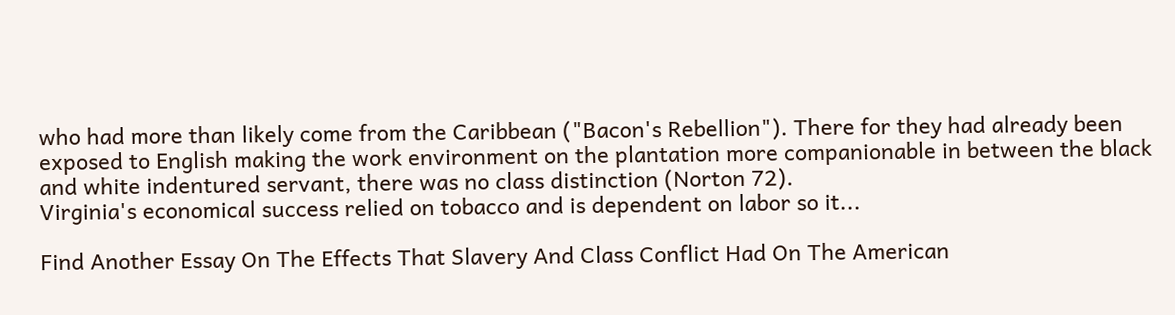who had more than likely come from the Caribbean ("Bacon's Rebellion"). There for they had already been exposed to English making the work environment on the plantation more companionable in between the black and white indentured servant, there was no class distinction (Norton 72).
Virginia's economical success relied on tobacco and is dependent on labor so it...

Find Another Essay On The Effects That Slavery And Class Conflict Had On The American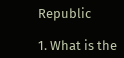Republic

1. What is the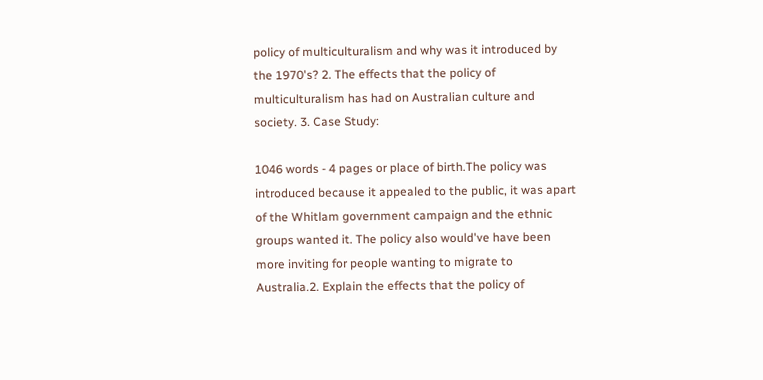policy of multiculturalism and why was it introduced by the 1970's? 2. The effects that the policy of multiculturalism has had on Australian culture and society. 3. Case Study:

1046 words - 4 pages or place of birth.The policy was introduced because it appealed to the public, it was apart of the Whitlam government campaign and the ethnic groups wanted it. The policy also would've have been more inviting for people wanting to migrate to Australia.2. Explain the effects that the policy of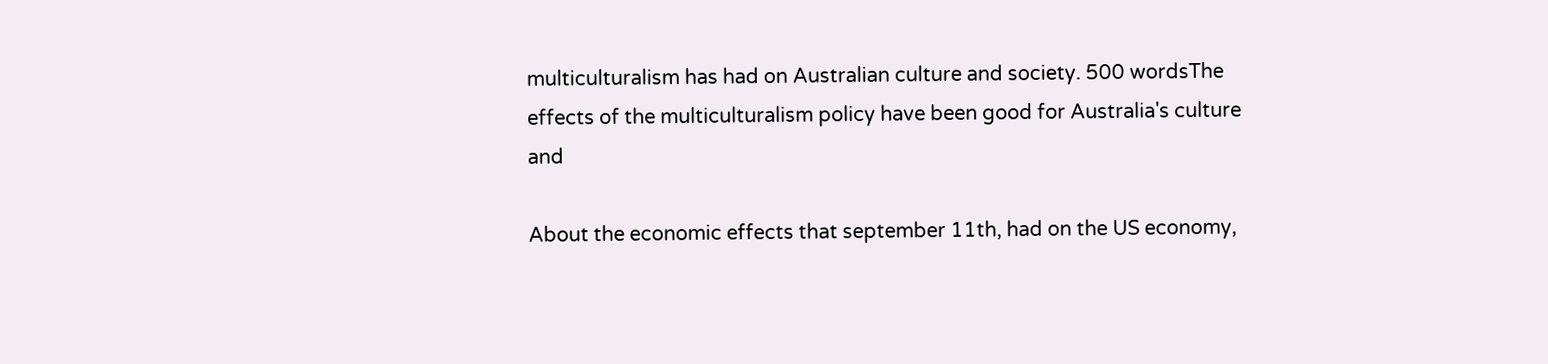multiculturalism has had on Australian culture and society. 500 wordsThe effects of the multiculturalism policy have been good for Australia's culture and

About the economic effects that september 11th, had on the US economy,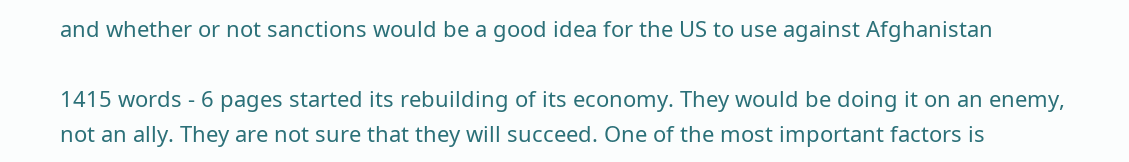and whether or not sanctions would be a good idea for the US to use against Afghanistan

1415 words - 6 pages started its rebuilding of its economy. They would be doing it on an enemy, not an ally. They are not sure that they will succeed. One of the most important factors is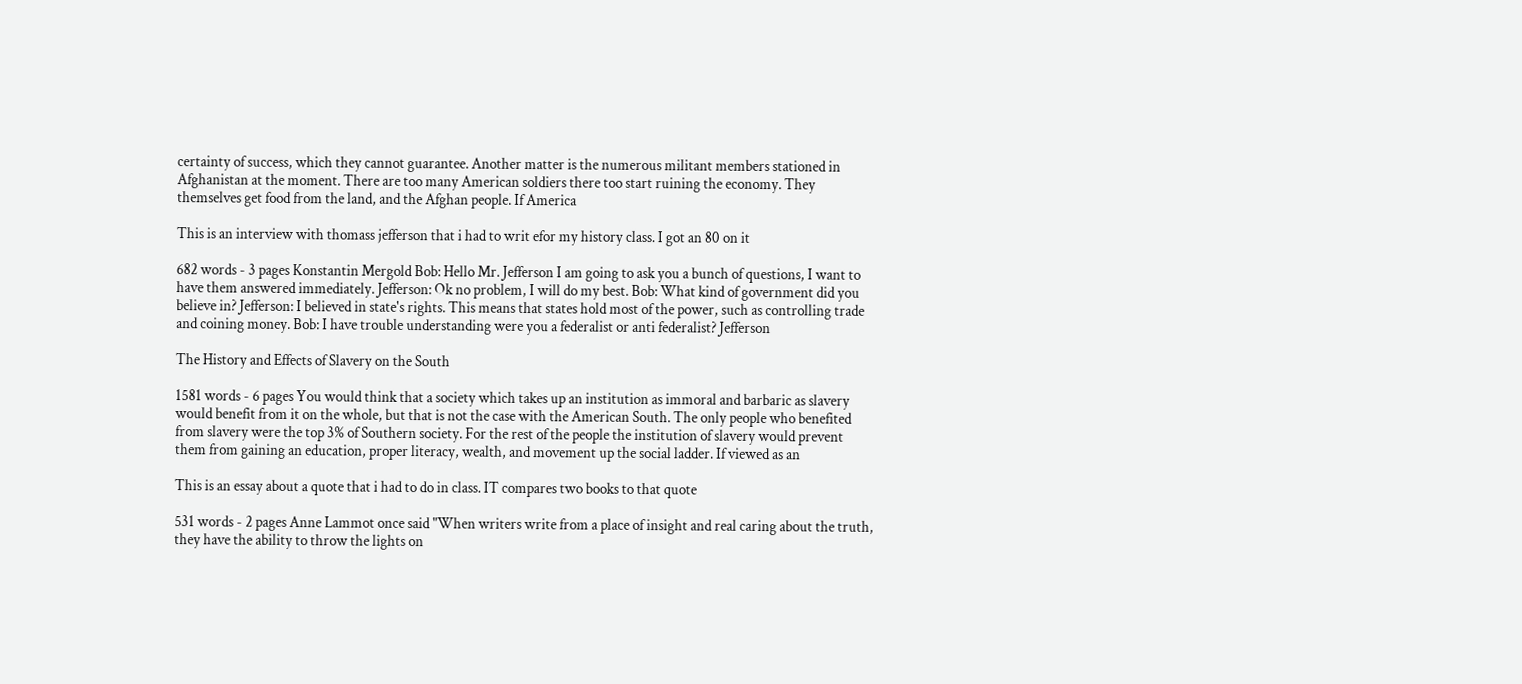certainty of success, which they cannot guarantee. Another matter is the numerous militant members stationed in Afghanistan at the moment. There are too many American soldiers there too start ruining the economy. They themselves get food from the land, and the Afghan people. If America

This is an interview with thomass jefferson that i had to writ efor my history class. I got an 80 on it

682 words - 3 pages Konstantin Mergold Bob: Hello Mr. Jefferson I am going to ask you a bunch of questions, I want to have them answered immediately. Jefferson: Ok no problem, I will do my best. Bob: What kind of government did you believe in? Jefferson: I believed in state's rights. This means that states hold most of the power, such as controlling trade and coining money. Bob: I have trouble understanding were you a federalist or anti federalist? Jefferson

The History and Effects of Slavery on the South

1581 words - 6 pages You would think that a society which takes up an institution as immoral and barbaric as slavery would benefit from it on the whole, but that is not the case with the American South. The only people who benefited from slavery were the top 3% of Southern society. For the rest of the people the institution of slavery would prevent them from gaining an education, proper literacy, wealth, and movement up the social ladder. If viewed as an

This is an essay about a quote that i had to do in class. IT compares two books to that quote

531 words - 2 pages Anne Lammot once said "When writers write from a place of insight and real caring about the truth, they have the ability to throw the lights on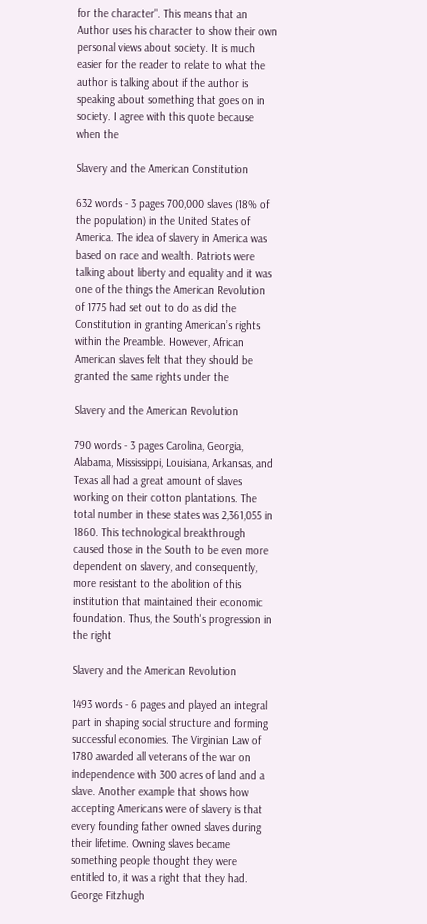for the character". This means that an Author uses his character to show their own personal views about society. It is much easier for the reader to relate to what the author is talking about if the author is speaking about something that goes on in society. I agree with this quote because when the

Slavery and the American Constitution

632 words - 3 pages 700,000 slaves (18% of the population) in the United States of America. The idea of slavery in America was based on race and wealth. Patriots were talking about liberty and equality and it was one of the things the American Revolution of 1775 had set out to do as did the Constitution in granting American’s rights within the Preamble. However, African American slaves felt that they should be granted the same rights under the

Slavery and the American Revolution

790 words - 3 pages Carolina, Georgia, Alabama, Mississippi, Louisiana, Arkansas, and Texas all had a great amount of slaves working on their cotton plantations. The total number in these states was 2,361,055 in 1860. This technological breakthrough caused those in the South to be even more dependent on slavery, and consequently, more resistant to the abolition of this institution that maintained their economic foundation. Thus, the South's progression in the right

Slavery and the American Revolution

1493 words - 6 pages and played an integral part in shaping social structure and forming successful economies. The Virginian Law of 1780 awarded all veterans of the war on independence with 300 acres of land and a slave. Another example that shows how accepting Americans were of slavery is that every founding father owned slaves during their lifetime. Owning slaves became something people thought they were entitled to, it was a right that they had. George Fitzhugh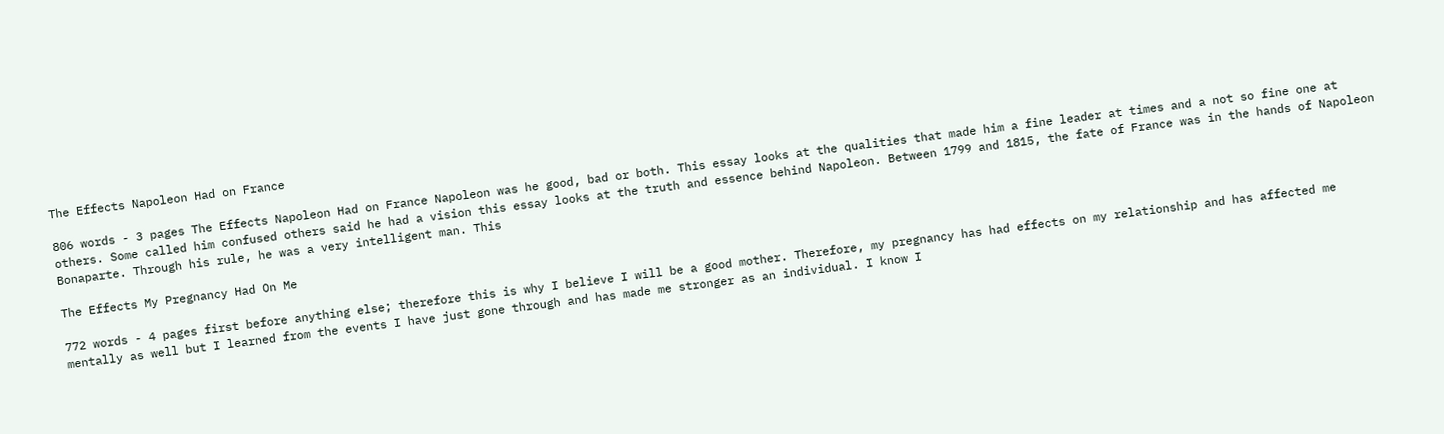The Effects Napoleon Had on France

806 words - 3 pages The Effects Napoleon Had on France Napoleon was he good, bad or both. This essay looks at the qualities that made him a fine leader at times and a not so fine one at others. Some called him confused others said he had a vision this essay looks at the truth and essence behind Napoleon. Between 1799 and 1815, the fate of France was in the hands of Napoleon Bonaparte. Through his rule, he was a very intelligent man. This

The Effects My Pregnancy Had On Me

772 words - 4 pages first before anything else; therefore this is why I believe I will be a good mother. Therefore, my pregnancy has had effects on my relationship and has affected me mentally as well but I learned from the events I have just gone through and has made me stronger as an individual. I know I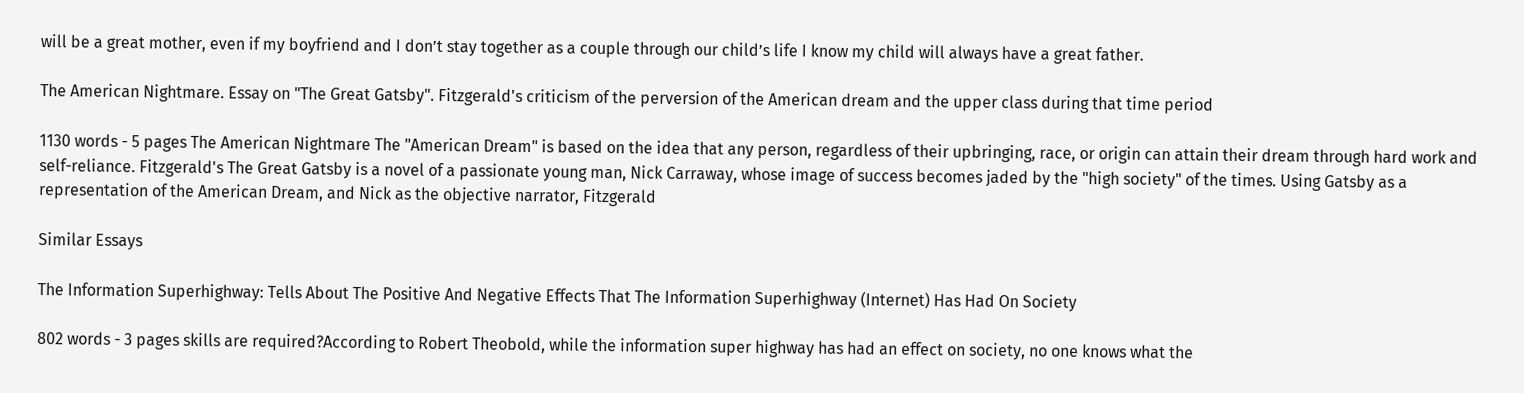will be a great mother, even if my boyfriend and I don’t stay together as a couple through our child’s life I know my child will always have a great father.

The American Nightmare. Essay on "The Great Gatsby". Fitzgerald's criticism of the perversion of the American dream and the upper class during that time period

1130 words - 5 pages The American Nightmare The "American Dream" is based on the idea that any person, regardless of their upbringing, race, or origin can attain their dream through hard work and self-reliance. Fitzgerald's The Great Gatsby is a novel of a passionate young man, Nick Carraway, whose image of success becomes jaded by the "high society" of the times. Using Gatsby as a representation of the American Dream, and Nick as the objective narrator, Fitzgerald

Similar Essays

The Information Superhighway: Tells About The Positive And Negative Effects That The Information Superhighway (Internet) Has Had On Society

802 words - 3 pages skills are required?According to Robert Theobold, while the information super highway has had an effect on society, no one knows what the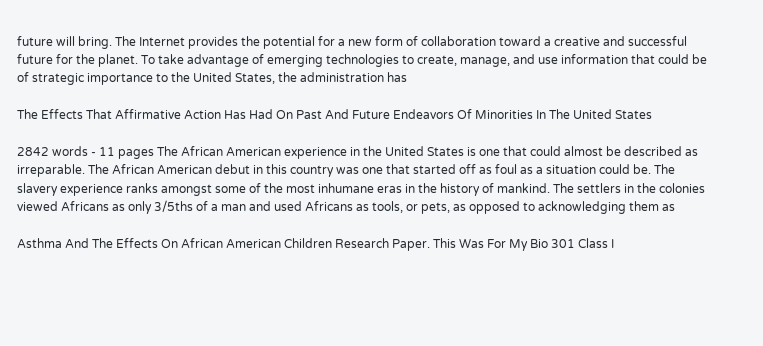future will bring. The Internet provides the potential for a new form of collaboration toward a creative and successful future for the planet. To take advantage of emerging technologies to create, manage, and use information that could be of strategic importance to the United States, the administration has

The Effects That Affirmative Action Has Had On Past And Future Endeavors Of Minorities In The United States

2842 words - 11 pages The African American experience in the United States is one that could almost be described as irreparable. The African American debut in this country was one that started off as foul as a situation could be. The slavery experience ranks amongst some of the most inhumane eras in the history of mankind. The settlers in the colonies viewed Africans as only 3/5ths of a man and used Africans as tools, or pets, as opposed to acknowledging them as

Asthma And The Effects On African American Children Research Paper. This Was For My Bio 301 Class I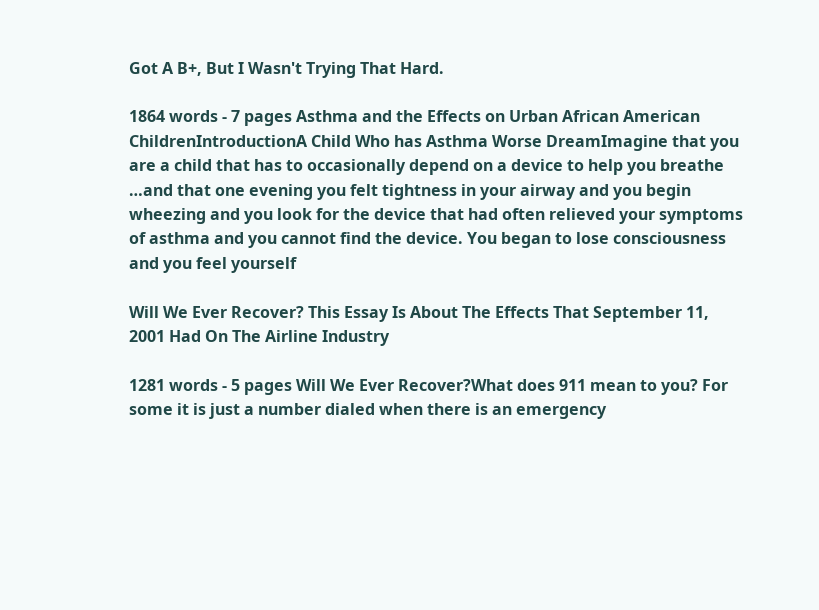Got A B+, But I Wasn't Trying That Hard.

1864 words - 7 pages Asthma and the Effects on Urban African American ChildrenIntroductionA Child Who has Asthma Worse DreamImagine that you are a child that has to occasionally depend on a device to help you breathe …and that one evening you felt tightness in your airway and you begin wheezing and you look for the device that had often relieved your symptoms of asthma and you cannot find the device. You began to lose consciousness and you feel yourself

Will We Ever Recover? This Essay Is About The Effects That September 11, 2001 Had On The Airline Industry

1281 words - 5 pages Will We Ever Recover?What does 911 mean to you? For some it is just a number dialed when there is an emergency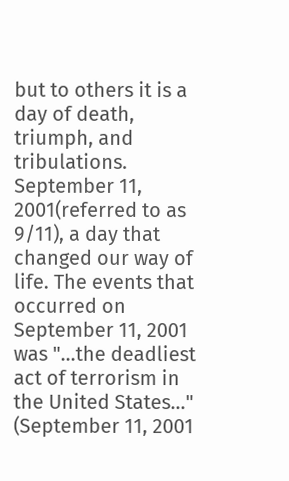but to others it is a day of death, triumph, and tribulations. September 11, 2001(referred to as 9/11), a day that changed our way of life. The events that occurred on September 11, 2001 was "...the deadliest act of terrorism in the United States..." (September 11, 2001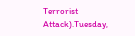Terrorist Attack).Tuesday,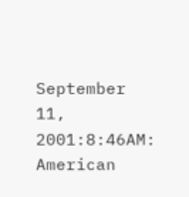September 11, 2001:8:46AM: American